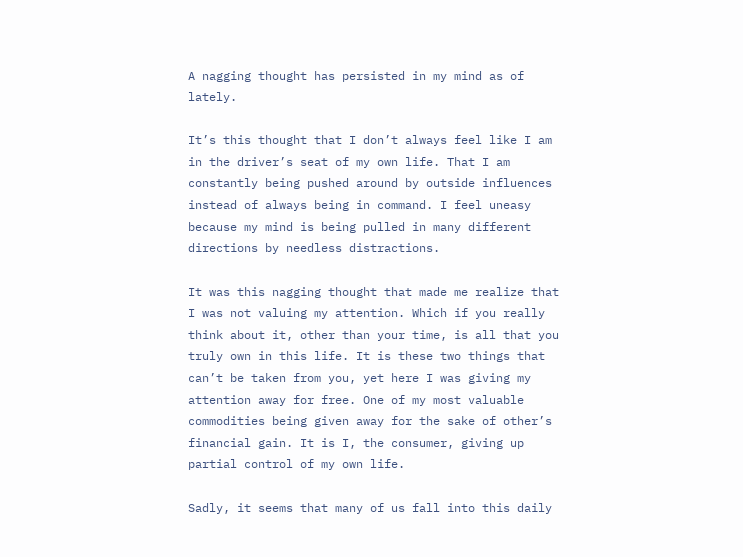A nagging thought has persisted in my mind as of lately.

It’s this thought that I don’t always feel like I am in the driver’s seat of my own life. That I am constantly being pushed around by outside influences instead of always being in command. I feel uneasy because my mind is being pulled in many different directions by needless distractions.

It was this nagging thought that made me realize that I was not valuing my attention. Which if you really think about it, other than your time, is all that you truly own in this life. It is these two things that can’t be taken from you, yet here I was giving my attention away for free. One of my most valuable commodities being given away for the sake of other’s financial gain. It is I, the consumer, giving up partial control of my own life.

Sadly, it seems that many of us fall into this daily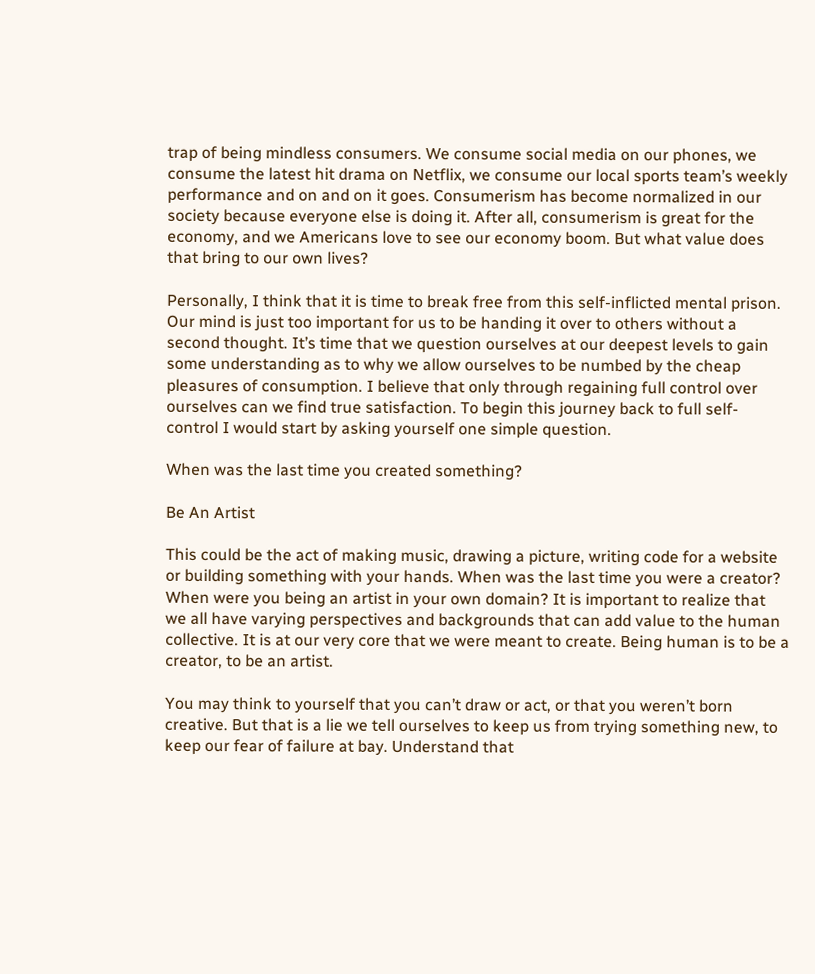trap of being mindless consumers. We consume social media on our phones, we consume the latest hit drama on Netflix, we consume our local sports team’s weekly performance and on and on it goes. Consumerism has become normalized in our society because everyone else is doing it. After all, consumerism is great for the economy, and we Americans love to see our economy boom. But what value does that bring to our own lives?

Personally, I think that it is time to break free from this self-inflicted mental prison. Our mind is just too important for us to be handing it over to others without a second thought. It’s time that we question ourselves at our deepest levels to gain some understanding as to why we allow ourselves to be numbed by the cheap pleasures of consumption. I believe that only through regaining full control over ourselves can we find true satisfaction. To begin this journey back to full self- control I would start by asking yourself one simple question.

When was the last time you created something?

Be An Artist

This could be the act of making music, drawing a picture, writing code for a website or building something with your hands. When was the last time you were a creator? When were you being an artist in your own domain? It is important to realize that we all have varying perspectives and backgrounds that can add value to the human collective. It is at our very core that we were meant to create. Being human is to be a creator, to be an artist.

You may think to yourself that you can’t draw or act, or that you weren’t born creative. But that is a lie we tell ourselves to keep us from trying something new, to keep our fear of failure at bay. Understand that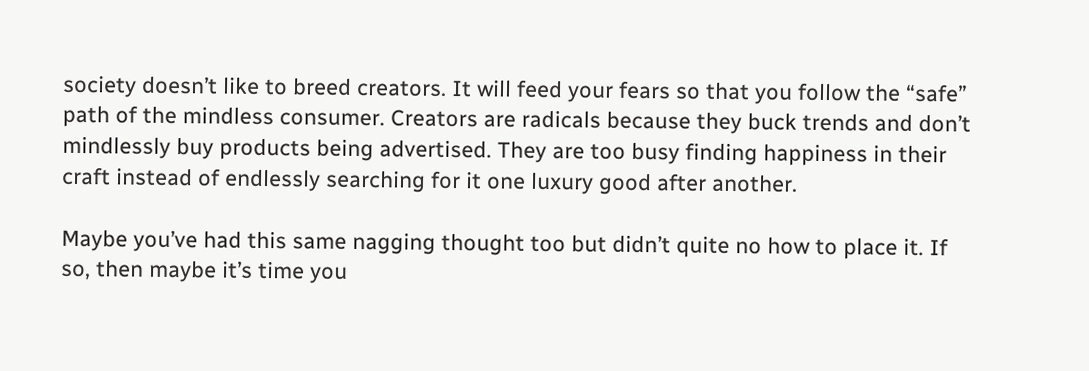society doesn’t like to breed creators. It will feed your fears so that you follow the “safe” path of the mindless consumer. Creators are radicals because they buck trends and don’t mindlessly buy products being advertised. They are too busy finding happiness in their craft instead of endlessly searching for it one luxury good after another.

Maybe you’ve had this same nagging thought too but didn’t quite no how to place it. If so, then maybe it’s time you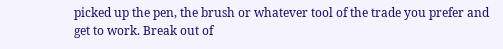picked up the pen, the brush or whatever tool of the trade you prefer and get to work. Break out of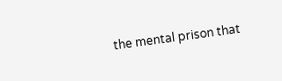the mental prison that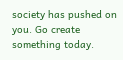society has pushed on you. Go create something today.